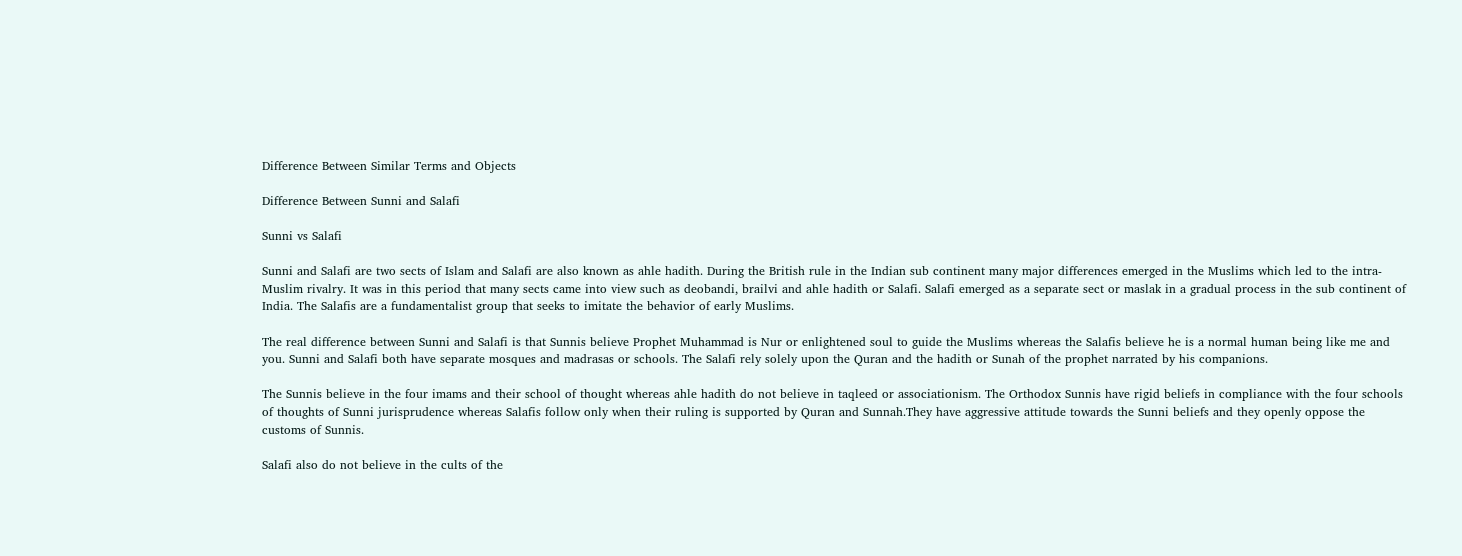Difference Between Similar Terms and Objects

Difference Between Sunni and Salafi

Sunni vs Salafi

Sunni and Salafi are two sects of Islam and Salafi are also known as ahle hadith. During the British rule in the Indian sub continent many major differences emerged in the Muslims which led to the intra-Muslim rivalry. It was in this period that many sects came into view such as deobandi, brailvi and ahle hadith or Salafi. Salafi emerged as a separate sect or maslak in a gradual process in the sub continent of India. The Salafis are a fundamentalist group that seeks to imitate the behavior of early Muslims.

The real difference between Sunni and Salafi is that Sunnis believe Prophet Muhammad is Nur or enlightened soul to guide the Muslims whereas the Salafis believe he is a normal human being like me and you. Sunni and Salafi both have separate mosques and madrasas or schools. The Salafi rely solely upon the Quran and the hadith or Sunah of the prophet narrated by his companions.

The Sunnis believe in the four imams and their school of thought whereas ahle hadith do not believe in taqleed or associationism. The Orthodox Sunnis have rigid beliefs in compliance with the four schools of thoughts of Sunni jurisprudence whereas Salafis follow only when their ruling is supported by Quran and Sunnah.They have aggressive attitude towards the Sunni beliefs and they openly oppose the customs of Sunnis.

Salafi also do not believe in the cults of the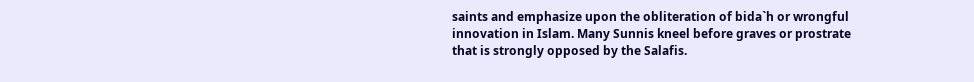saints and emphasize upon the obliteration of bida`h or wrongful innovation in Islam. Many Sunnis kneel before graves or prostrate that is strongly opposed by the Salafis.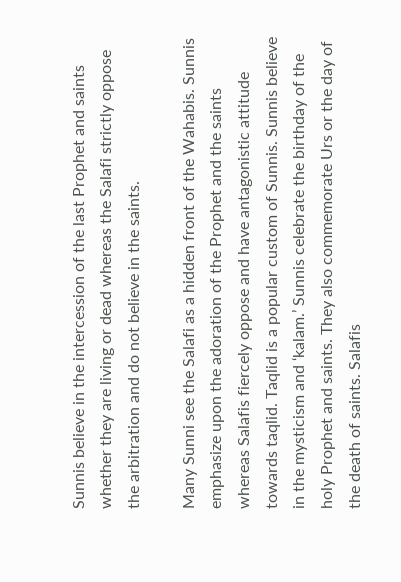Sunnis believe in the intercession of the last Prophet and saints whether they are living or dead whereas the Salafi strictly oppose the arbitration and do not believe in the saints.

Many Sunni see the Salafi as a hidden front of the Wahabis. Sunnis emphasize upon the adoration of the Prophet and the saints whereas Salafis fiercely oppose and have antagonistic attitude towards taqlid. Taqlid is a popular custom of Sunnis. Sunnis believe in the mysticism and ‘kalam.’ Sunnis celebrate the birthday of the holy Prophet and saints. They also commemorate Urs or the day of the death of saints. Salafis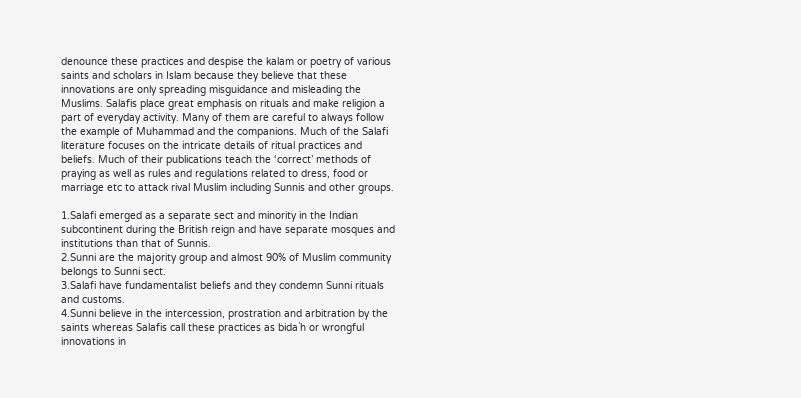denounce these practices and despise the kalam or poetry of various saints and scholars in Islam because they believe that these innovations are only spreading misguidance and misleading the Muslims. Salafis place great emphasis on rituals and make religion a part of everyday activity. Many of them are careful to always follow the example of Muhammad and the companions. Much of the Salafi literature focuses on the intricate details of ritual practices and beliefs. Much of their publications teach the ‘correct’ methods of praying as well as rules and regulations related to dress, food or marriage etc to attack rival Muslim including Sunnis and other groups.

1.Salafi emerged as a separate sect and minority in the Indian subcontinent during the British reign and have separate mosques and institutions than that of Sunnis.
2.Sunni are the majority group and almost 90% of Muslim community belongs to Sunni sect.
3.Salafi have fundamentalist beliefs and they condemn Sunni rituals and customs.
4.Sunni believe in the intercession, prostration and arbitration by the saints whereas Salafis call these practices as bida`h or wrongful innovations in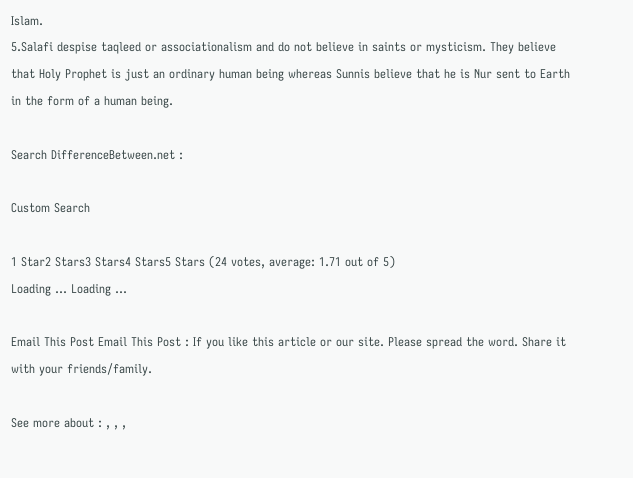Islam.
5.Salafi despise taqleed or associationalism and do not believe in saints or mysticism. They believe that Holy Prophet is just an ordinary human being whereas Sunnis believe that he is Nur sent to Earth in the form of a human being.

Search DifferenceBetween.net :

Custom Search

1 Star2 Stars3 Stars4 Stars5 Stars (24 votes, average: 1.71 out of 5)
Loading ... Loading ...

Email This Post Email This Post : If you like this article or our site. Please spread the word. Share it with your friends/family.

See more about : , , ,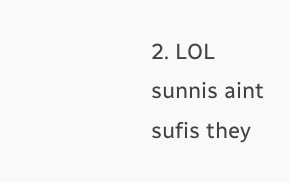2. LOL sunnis aint sufis they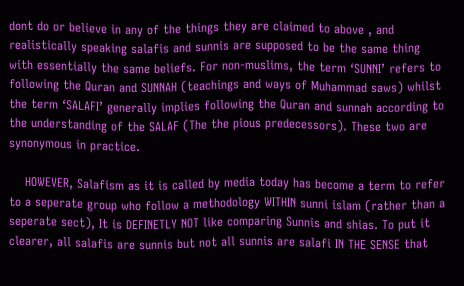dont do or believe in any of the things they are claimed to above , and realistically speaking salafis and sunnis are supposed to be the same thing with essentially the same beliefs. For non-muslims, the term ‘SUNNI’ refers to following the Quran and SUNNAH (teachings and ways of Muhammad saws) whilst the term ‘SALAFI’ generally implies following the Quran and sunnah according to the understanding of the SALAF (The the pious predecessors). These two are synonymous in practice.

    HOWEVER, Salafism as it is called by media today has become a term to refer to a seperate group who follow a methodology WITHIN sunni islam (rather than a seperate sect), It is DEFINETLY NOT like comparing Sunnis and shias. To put it clearer, all salafis are sunnis but not all sunnis are salafi IN THE SENSE that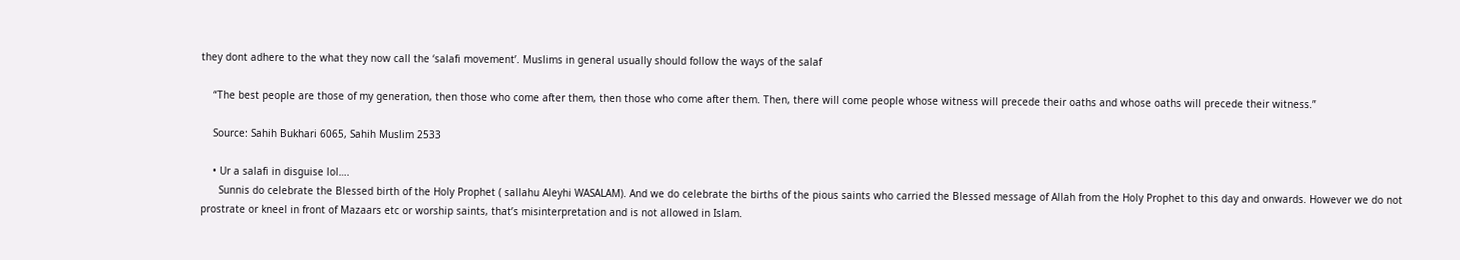they dont adhere to the what they now call the ‘salafi movement’. Muslims in general usually should follow the ways of the salaf

    “The best people are those of my generation, then those who come after them, then those who come after them. Then, there will come people whose witness will precede their oaths and whose oaths will precede their witness.”

    Source: Sahih Bukhari 6065, Sahih Muslim 2533

    • Ur a salafi in disguise lol….
      Sunnis do celebrate the Blessed birth of the Holy Prophet ( sallahu Aleyhi WASALAM). And we do celebrate the births of the pious saints who carried the Blessed message of Allah from the Holy Prophet to this day and onwards. However we do not prostrate or kneel in front of Mazaars etc or worship saints, that’s misinterpretation and is not allowed in Islam.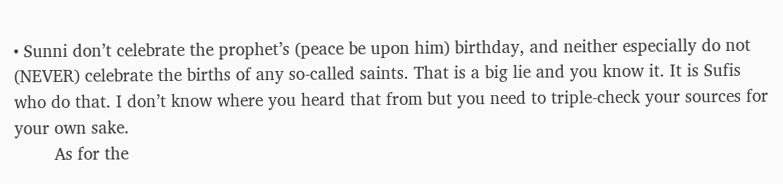• Sunni don’t celebrate the prophet’s (peace be upon him) birthday, and neither especially do not (NEVER) celebrate the births of any so-called saints. That is a big lie and you know it. It is Sufis who do that. I don’t know where you heard that from but you need to triple-check your sources for your own sake.
        As for the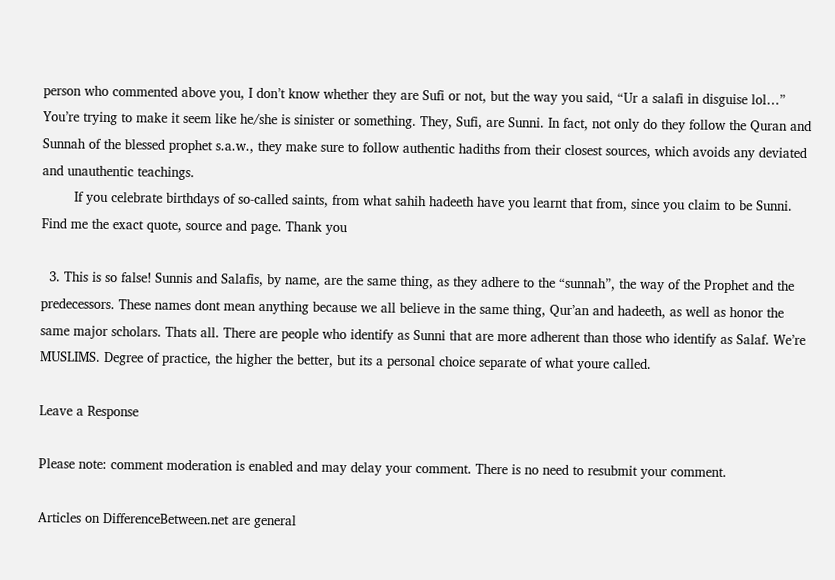person who commented above you, I don’t know whether they are Sufi or not, but the way you said, “Ur a salafi in disguise lol…” You’re trying to make it seem like he/she is sinister or something. They, Sufi, are Sunni. In fact, not only do they follow the Quran and Sunnah of the blessed prophet s.a.w., they make sure to follow authentic hadiths from their closest sources, which avoids any deviated and unauthentic teachings.
        If you celebrate birthdays of so-called saints, from what sahih hadeeth have you learnt that from, since you claim to be Sunni. Find me the exact quote, source and page. Thank you

  3. This is so false! Sunnis and Salafis, by name, are the same thing, as they adhere to the “sunnah”, the way of the Prophet and the predecessors. These names dont mean anything because we all believe in the same thing, Qur’an and hadeeth, as well as honor the same major scholars. Thats all. There are people who identify as Sunni that are more adherent than those who identify as Salaf. We’re MUSLIMS. Degree of practice, the higher the better, but its a personal choice separate of what youre called.

Leave a Response

Please note: comment moderation is enabled and may delay your comment. There is no need to resubmit your comment.

Articles on DifferenceBetween.net are general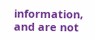information, and are not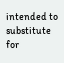intended to substitute for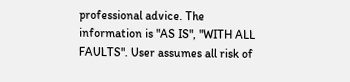professional advice. The information is "AS IS", "WITH ALL FAULTS". User assumes all risk of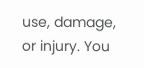use, damage, or injury. You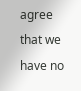agree that we have no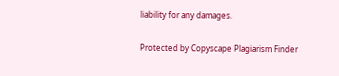liability for any damages.

Protected by Copyscape Plagiarism Finder